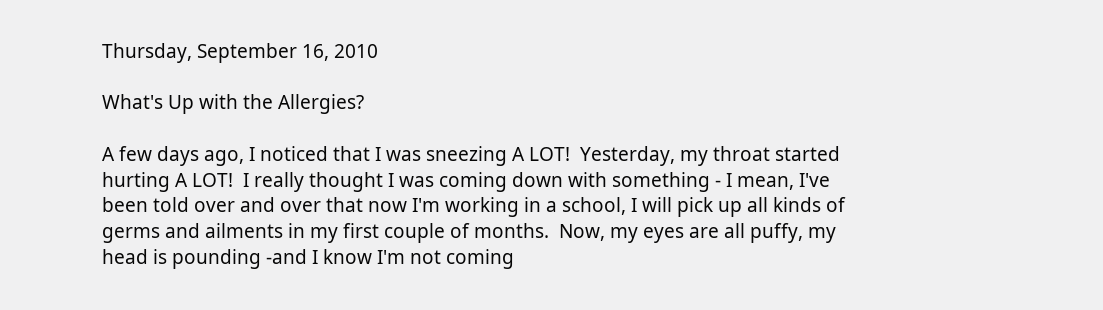Thursday, September 16, 2010

What's Up with the Allergies?

A few days ago, I noticed that I was sneezing A LOT!  Yesterday, my throat started hurting A LOT!  I really thought I was coming down with something - I mean, I've been told over and over that now I'm working in a school, I will pick up all kinds of germs and ailments in my first couple of months.  Now, my eyes are all puffy, my head is pounding -and I know I'm not coming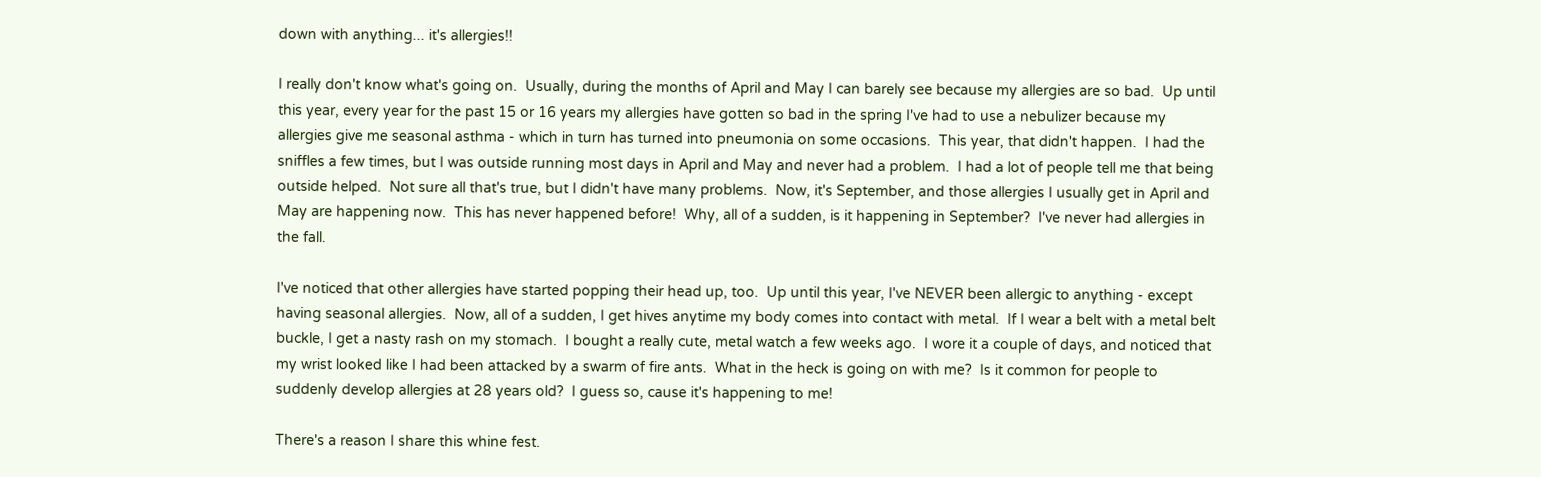down with anything... it's allergies!!

I really don't know what's going on.  Usually, during the months of April and May I can barely see because my allergies are so bad.  Up until this year, every year for the past 15 or 16 years my allergies have gotten so bad in the spring I've had to use a nebulizer because my allergies give me seasonal asthma - which in turn has turned into pneumonia on some occasions.  This year, that didn't happen.  I had the sniffles a few times, but I was outside running most days in April and May and never had a problem.  I had a lot of people tell me that being outside helped.  Not sure all that's true, but I didn't have many problems.  Now, it's September, and those allergies I usually get in April and May are happening now.  This has never happened before!  Why, all of a sudden, is it happening in September?  I've never had allergies in the fall.

I've noticed that other allergies have started popping their head up, too.  Up until this year, I've NEVER been allergic to anything - except having seasonal allergies.  Now, all of a sudden, I get hives anytime my body comes into contact with metal.  If I wear a belt with a metal belt buckle, I get a nasty rash on my stomach.  I bought a really cute, metal watch a few weeks ago.  I wore it a couple of days, and noticed that my wrist looked like I had been attacked by a swarm of fire ants.  What in the heck is going on with me?  Is it common for people to suddenly develop allergies at 28 years old?  I guess so, cause it's happening to me!

There's a reason I share this whine fest.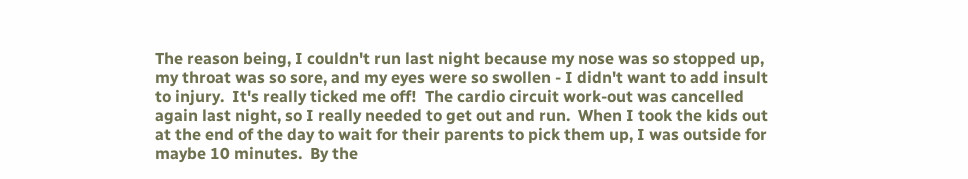The reason being, I couldn't run last night because my nose was so stopped up, my throat was so sore, and my eyes were so swollen - I didn't want to add insult to injury.  It's really ticked me off!  The cardio circuit work-out was cancelled again last night, so I really needed to get out and run.  When I took the kids out at the end of the day to wait for their parents to pick them up, I was outside for maybe 10 minutes.  By the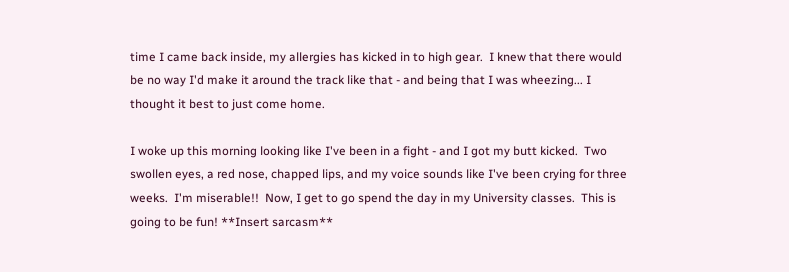time I came back inside, my allergies has kicked in to high gear.  I knew that there would be no way I'd make it around the track like that - and being that I was wheezing... I thought it best to just come home.

I woke up this morning looking like I've been in a fight - and I got my butt kicked.  Two swollen eyes, a red nose, chapped lips, and my voice sounds like I've been crying for three weeks.  I'm miserable!!  Now, I get to go spend the day in my University classes.  This is going to be fun! **Insert sarcasm**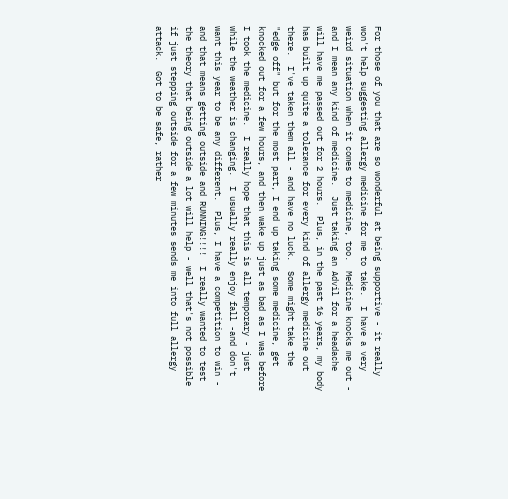For those of you that are so wonderful at being supportive - it really won't help suggesting allergy medicine for me to take.  I have a very weird situation when it comes to medicine, too.  Medicine knocks me out - and I mean any kind of medicine.  Just taking an Advil for a headache will have me passed out for 2 hours.  Plus, in the past 16 years, my body has built up quite a tolerance for every kind of allergy medicine out there.  I've taken them all - and have no luck.  Some might take the "edge off" but for the most part, I end up taking some medicine, get knocked out for a few hours, and then wake up just as bad as I was before I took the medicine.  I really hope that this is all temporary - just while the weather is changing.  I usually really enjoy fall -and don't want this year to be any different.  Plus, I have a competition to win - and that means getting outside and RUNNING!!!!  I really wanted to test the theory that being outside a lot will help - well that's not possible if just stepping outside for a few minutes sends me into full allergy attack.  Got to be safe, rather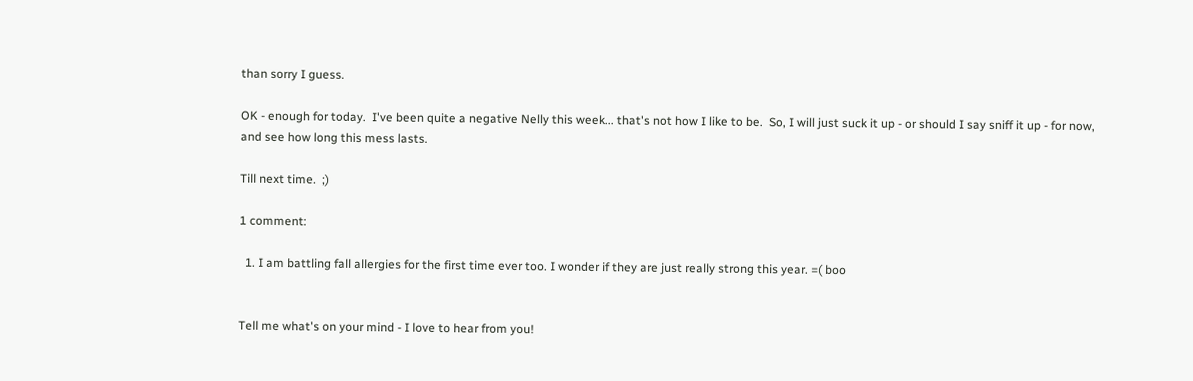than sorry I guess.

OK - enough for today.  I've been quite a negative Nelly this week... that's not how I like to be.  So, I will just suck it up - or should I say sniff it up - for now, and see how long this mess lasts.

Till next time.  ;)

1 comment:

  1. I am battling fall allergies for the first time ever too. I wonder if they are just really strong this year. =( boo


Tell me what's on your mind - I love to hear from you!